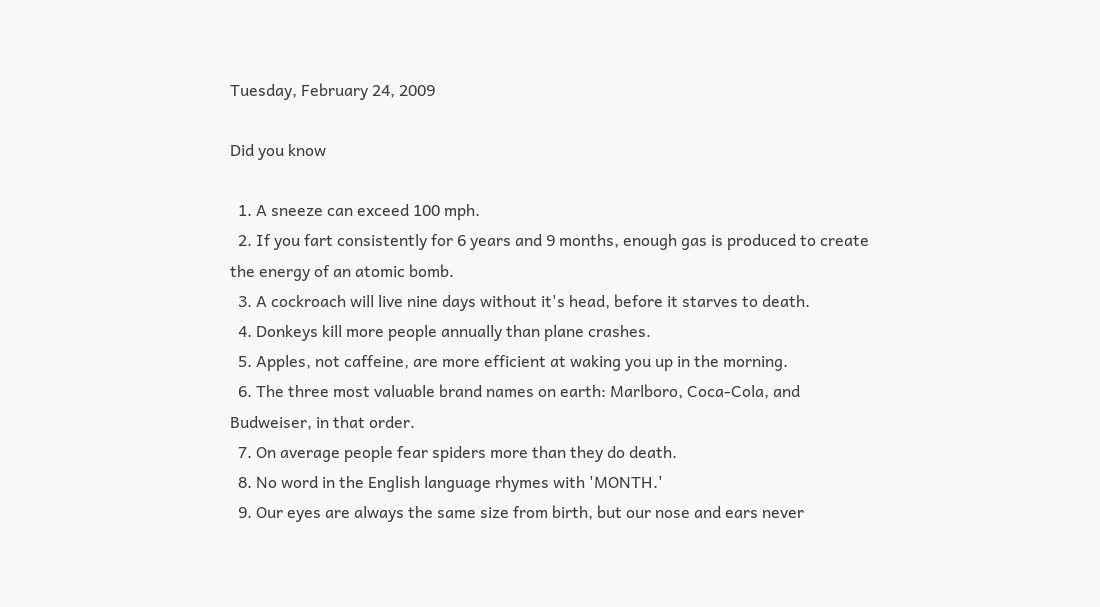Tuesday, February 24, 2009

Did you know

  1. A sneeze can exceed 100 mph.
  2. If you fart consistently for 6 years and 9 months, enough gas is produced to create the energy of an atomic bomb.
  3. A cockroach will live nine days without it's head, before it starves to death.
  4. Donkeys kill more people annually than plane crashes.
  5. Apples, not caffeine, are more efficient at waking you up in the morning.
  6. The three most valuable brand names on earth: Marlboro, Coca-Cola, and Budweiser, in that order.
  7. On average people fear spiders more than they do death.
  8. No word in the English language rhymes with 'MONTH.'
  9. Our eyes are always the same size from birth, but our nose and ears never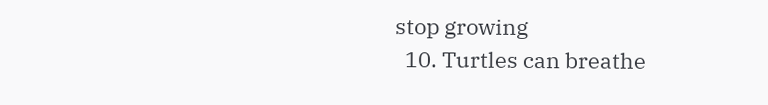stop growing
  10. Turtles can breathe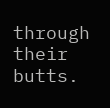through their butts.